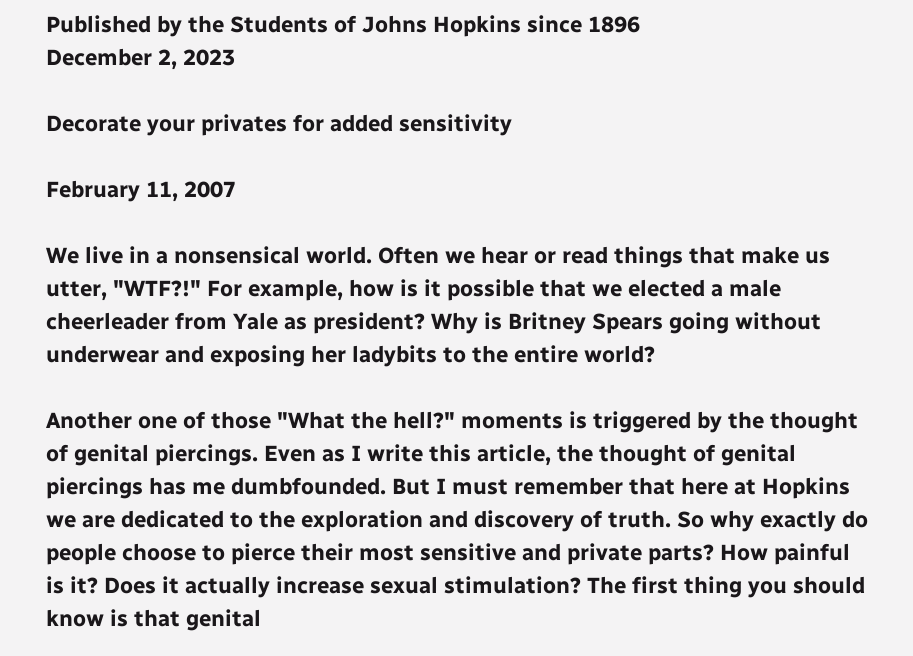Published by the Students of Johns Hopkins since 1896
December 2, 2023

Decorate your privates for added sensitivity

February 11, 2007

We live in a nonsensical world. Often we hear or read things that make us utter, "WTF?!" For example, how is it possible that we elected a male cheerleader from Yale as president? Why is Britney Spears going without underwear and exposing her ladybits to the entire world?

Another one of those "What the hell?" moments is triggered by the thought of genital piercings. Even as I write this article, the thought of genital piercings has me dumbfounded. But I must remember that here at Hopkins we are dedicated to the exploration and discovery of truth. So why exactly do people choose to pierce their most sensitive and private parts? How painful is it? Does it actually increase sexual stimulation? The first thing you should know is that genital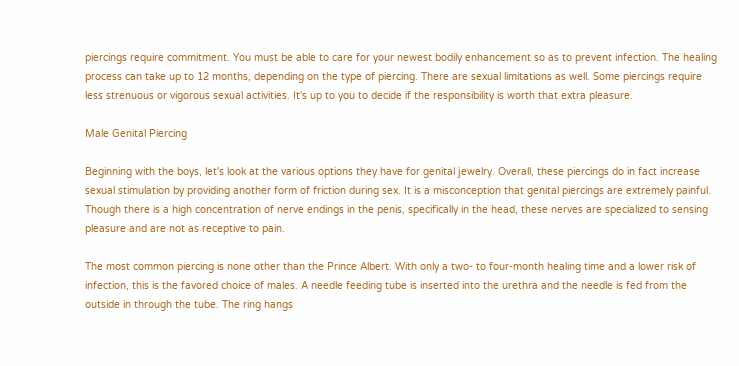piercings require commitment. You must be able to care for your newest bodily enhancement so as to prevent infection. The healing process can take up to 12 months, depending on the type of piercing. There are sexual limitations as well. Some piercings require less strenuous or vigorous sexual activities. It's up to you to decide if the responsibility is worth that extra pleasure.

Male Genital Piercing

Beginning with the boys, let's look at the various options they have for genital jewelry. Overall, these piercings do in fact increase sexual stimulation by providing another form of friction during sex. It is a misconception that genital piercings are extremely painful. Though there is a high concentration of nerve endings in the penis, specifically in the head, these nerves are specialized to sensing pleasure and are not as receptive to pain.

The most common piercing is none other than the Prince Albert. With only a two- to four-month healing time and a lower risk of infection, this is the favored choice of males. A needle feeding tube is inserted into the urethra and the needle is fed from the outside in through the tube. The ring hangs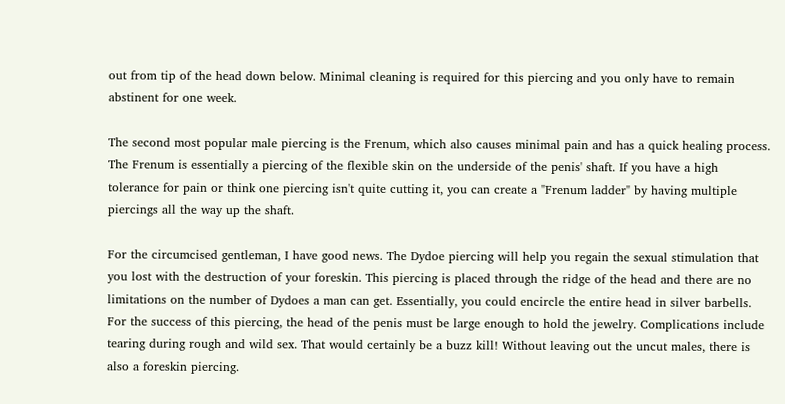out from tip of the head down below. Minimal cleaning is required for this piercing and you only have to remain abstinent for one week.

The second most popular male piercing is the Frenum, which also causes minimal pain and has a quick healing process. The Frenum is essentially a piercing of the flexible skin on the underside of the penis' shaft. If you have a high tolerance for pain or think one piercing isn't quite cutting it, you can create a "Frenum ladder" by having multiple piercings all the way up the shaft.

For the circumcised gentleman, I have good news. The Dydoe piercing will help you regain the sexual stimulation that you lost with the destruction of your foreskin. This piercing is placed through the ridge of the head and there are no limitations on the number of Dydoes a man can get. Essentially, you could encircle the entire head in silver barbells. For the success of this piercing, the head of the penis must be large enough to hold the jewelry. Complications include tearing during rough and wild sex. That would certainly be a buzz kill! Without leaving out the uncut males, there is also a foreskin piercing.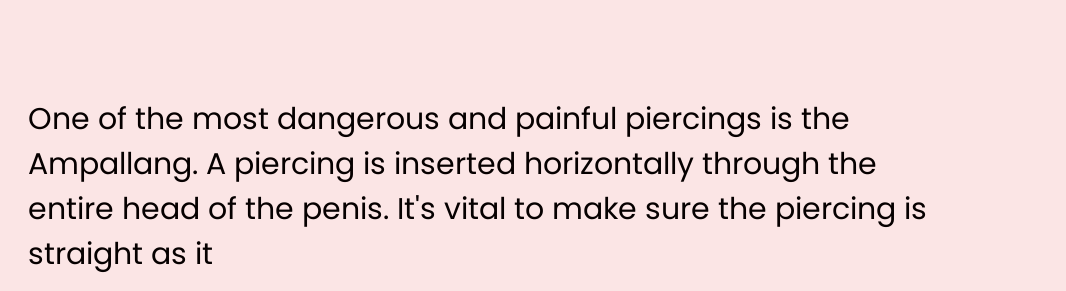One of the most dangerous and painful piercings is the Ampallang. A piercing is inserted horizontally through the entire head of the penis. It's vital to make sure the piercing is straight as it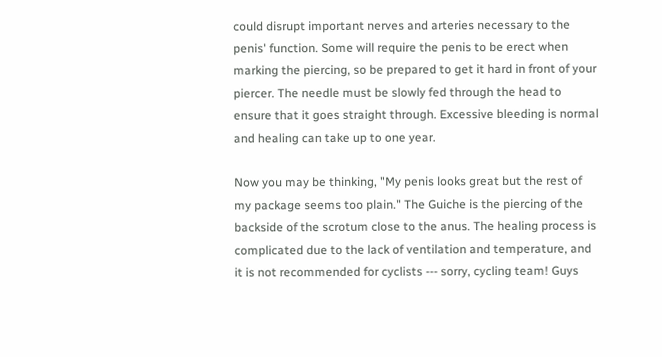could disrupt important nerves and arteries necessary to the penis' function. Some will require the penis to be erect when marking the piercing, so be prepared to get it hard in front of your piercer. The needle must be slowly fed through the head to ensure that it goes straight through. Excessive bleeding is normal and healing can take up to one year.

Now you may be thinking, "My penis looks great but the rest of my package seems too plain." The Guiche is the piercing of the backside of the scrotum close to the anus. The healing process is complicated due to the lack of ventilation and temperature, and it is not recommended for cyclists --- sorry, cycling team! Guys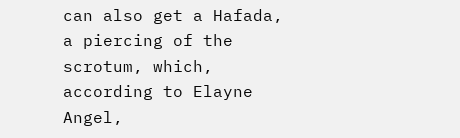can also get a Hafada, a piercing of the scrotum, which, according to Elayne Angel,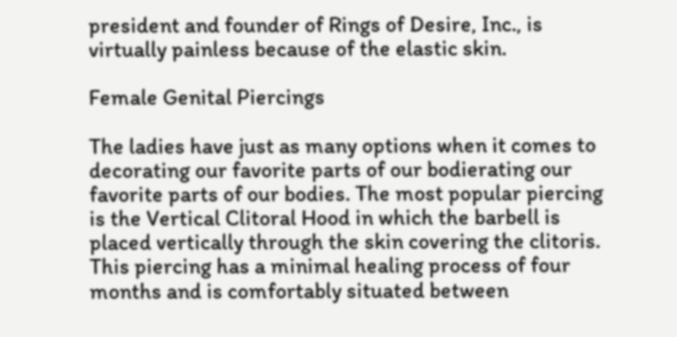president and founder of Rings of Desire, Inc., is virtually painless because of the elastic skin.

Female Genital Piercings

The ladies have just as many options when it comes to decorating our favorite parts of our bodierating our favorite parts of our bodies. The most popular piercing is the Vertical Clitoral Hood in which the barbell is placed vertically through the skin covering the clitoris. This piercing has a minimal healing process of four months and is comfortably situated between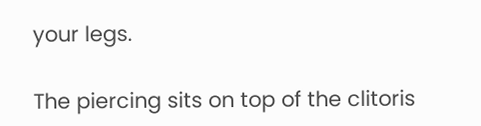your legs.

The piercing sits on top of the clitoris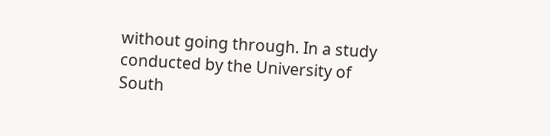without going through. In a study conducted by the University of South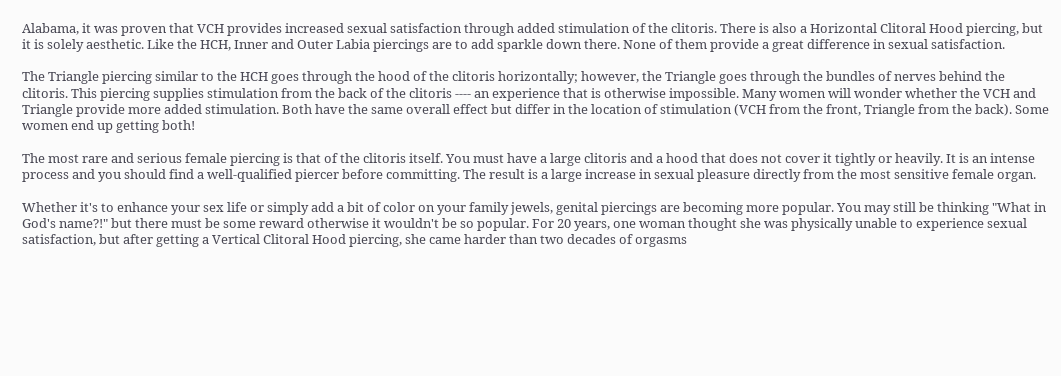Alabama, it was proven that VCH provides increased sexual satisfaction through added stimulation of the clitoris. There is also a Horizontal Clitoral Hood piercing, but it is solely aesthetic. Like the HCH, Inner and Outer Labia piercings are to add sparkle down there. None of them provide a great difference in sexual satisfaction.

The Triangle piercing similar to the HCH goes through the hood of the clitoris horizontally; however, the Triangle goes through the bundles of nerves behind the clitoris. This piercing supplies stimulation from the back of the clitoris ---- an experience that is otherwise impossible. Many women will wonder whether the VCH and Triangle provide more added stimulation. Both have the same overall effect but differ in the location of stimulation (VCH from the front, Triangle from the back). Some women end up getting both!

The most rare and serious female piercing is that of the clitoris itself. You must have a large clitoris and a hood that does not cover it tightly or heavily. It is an intense process and you should find a well-qualified piercer before committing. The result is a large increase in sexual pleasure directly from the most sensitive female organ.

Whether it's to enhance your sex life or simply add a bit of color on your family jewels, genital piercings are becoming more popular. You may still be thinking "What in God's name?!" but there must be some reward otherwise it wouldn't be so popular. For 20 years, one woman thought she was physically unable to experience sexual satisfaction, but after getting a Vertical Clitoral Hood piercing, she came harder than two decades of orgasms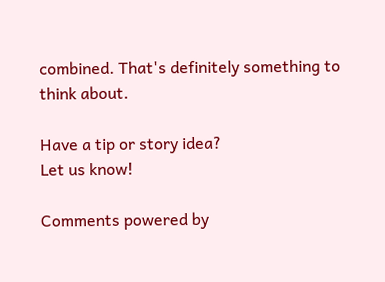combined. That's definitely something to think about.

Have a tip or story idea?
Let us know!

Comments powered by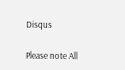Disqus

Please note All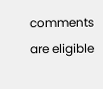comments are eligible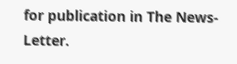for publication in The News-Letter.